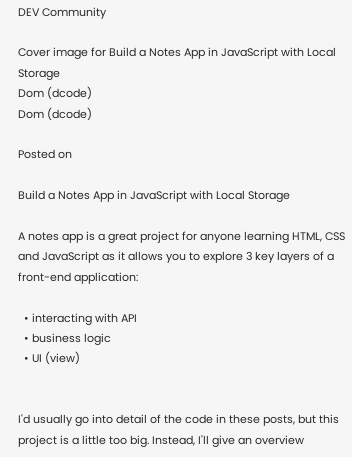DEV Community

Cover image for Build a Notes App in JavaScript with Local Storage
Dom (dcode)
Dom (dcode)

Posted on

Build a Notes App in JavaScript with Local Storage

A notes app is a great project for anyone learning HTML, CSS and JavaScript as it allows you to explore 3 key layers of a front-end application:

  • interacting with API
  • business logic
  • UI (view)


I'd usually go into detail of the code in these posts, but this project is a little too big. Instead, I'll give an overview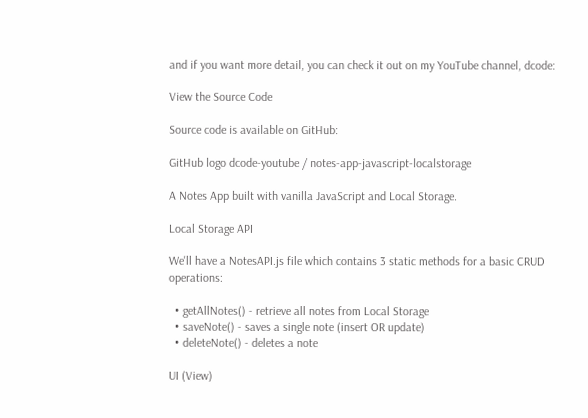and if you want more detail, you can check it out on my YouTube channel, dcode:

View the Source Code

Source code is available on GitHub:

GitHub logo dcode-youtube / notes-app-javascript-localstorage

A Notes App built with vanilla JavaScript and Local Storage.

Local Storage API

We'll have a NotesAPI.js file which contains 3 static methods for a basic CRUD operations:

  • getAllNotes() - retrieve all notes from Local Storage
  • saveNote() - saves a single note (insert OR update)
  • deleteNote() - deletes a note

UI (View)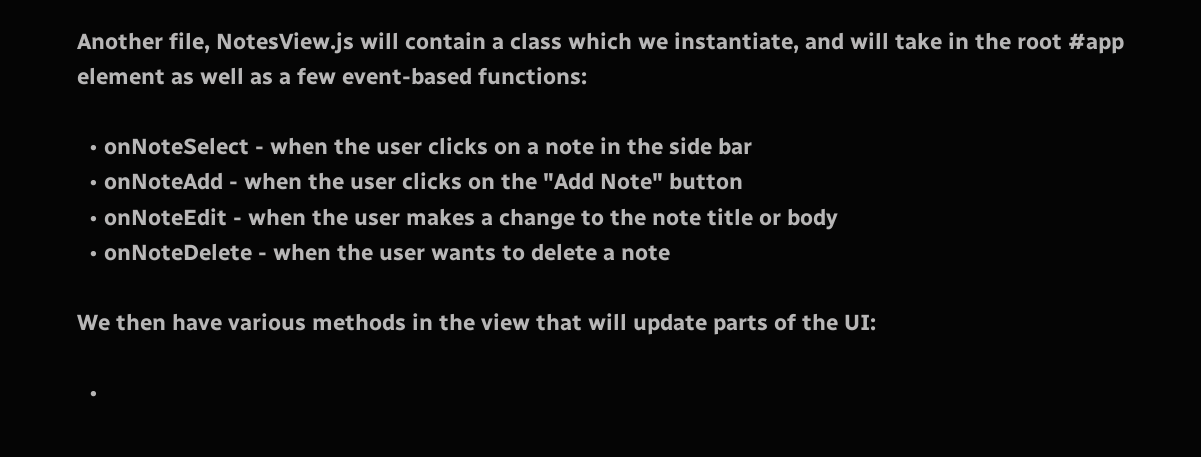Another file, NotesView.js will contain a class which we instantiate, and will take in the root #app element as well as a few event-based functions:

  • onNoteSelect - when the user clicks on a note in the side bar
  • onNoteAdd - when the user clicks on the "Add Note" button
  • onNoteEdit - when the user makes a change to the note title or body
  • onNoteDelete - when the user wants to delete a note

We then have various methods in the view that will update parts of the UI:

  •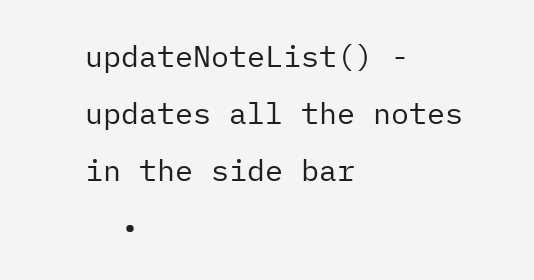updateNoteList() - updates all the notes in the side bar
  •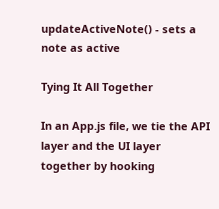updateActiveNote() - sets a note as active

Tying It All Together

In an App.js file, we tie the API layer and the UI layer together by hooking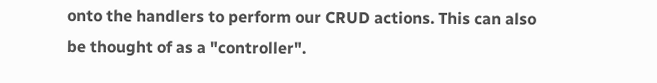onto the handlers to perform our CRUD actions. This can also be thought of as a "controller".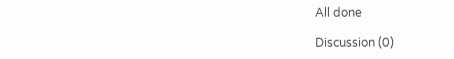All done

Discussion (0)